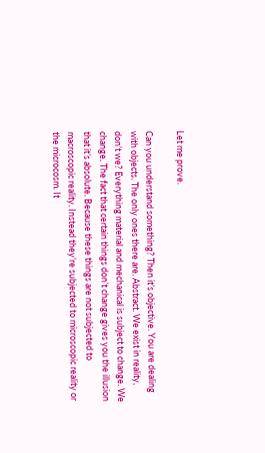Let me prove.

Can you understand something? Then it’s objective. You are dealing with objects. The only ones there are. Abstract. We exist in reality, don’t we? Everything material and mechanical is subject to change. We change. The fact that certain things don’t change gives you the illusion that it’s absolute. Because these things are not subjected to macroscopic reality. Instead they’re subjected to microscopic reality or the microcosm. It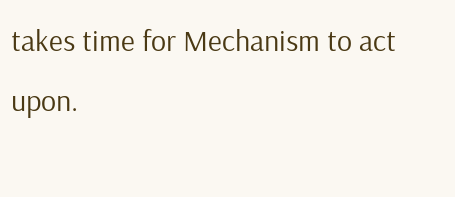takes time for Mechanism to act upon.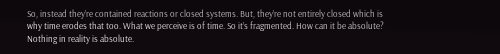So, instead they’re contained reactions or closed systems. But, they’re not entirely closed which is why time erodes that too. What we perceive is of time. So it’s fragmented. How can it be absolute? Nothing in reality is absolute.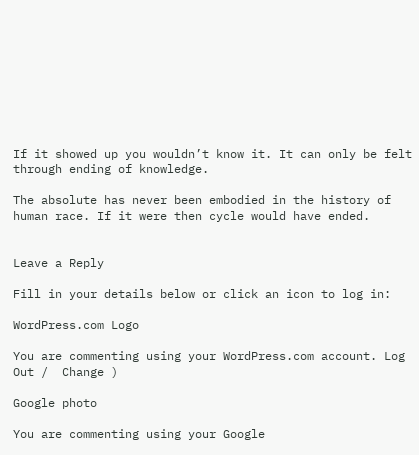If it showed up you wouldn’t know it. It can only be felt through ending of knowledge.

The absolute has never been embodied in the history of human race. If it were then cycle would have ended.


Leave a Reply

Fill in your details below or click an icon to log in:

WordPress.com Logo

You are commenting using your WordPress.com account. Log Out /  Change )

Google photo

You are commenting using your Google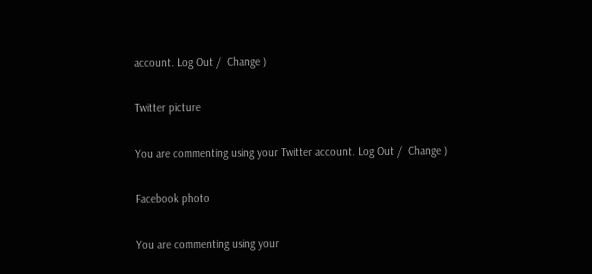account. Log Out /  Change )

Twitter picture

You are commenting using your Twitter account. Log Out /  Change )

Facebook photo

You are commenting using your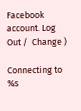Facebook account. Log Out /  Change )

Connecting to %s